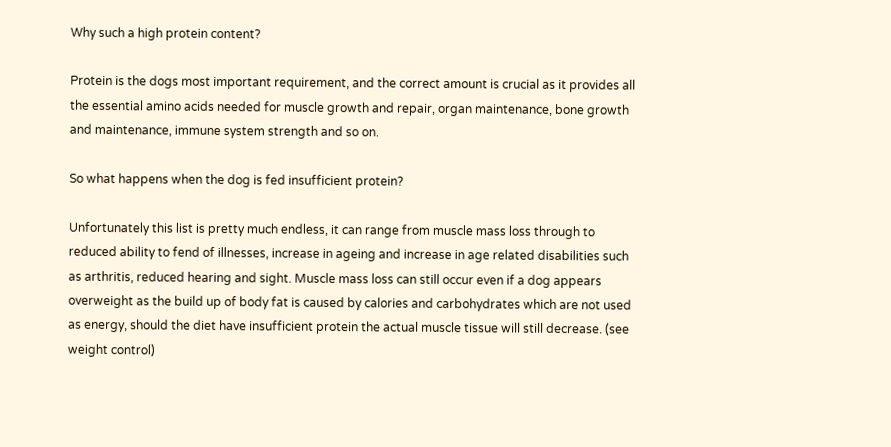Why such a high protein content?

Protein is the dogs most important requirement, and the correct amount is crucial as it provides all the essential amino acids needed for muscle growth and repair, organ maintenance, bone growth and maintenance, immune system strength and so on.

So what happens when the dog is fed insufficient protein?

Unfortunately this list is pretty much endless, it can range from muscle mass loss through to reduced ability to fend of illnesses, increase in ageing and increase in age related disabilities such as arthritis, reduced hearing and sight. Muscle mass loss can still occur even if a dog appears overweight as the build up of body fat is caused by calories and carbohydrates which are not used as energy, should the diet have insufficient protein the actual muscle tissue will still decrease. (see weight control)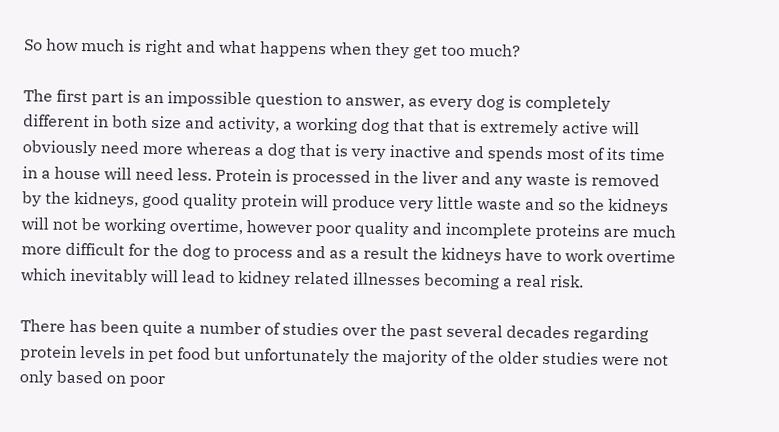So how much is right and what happens when they get too much?

The first part is an impossible question to answer, as every dog is completely different in both size and activity, a working dog that that is extremely active will obviously need more whereas a dog that is very inactive and spends most of its time in a house will need less. Protein is processed in the liver and any waste is removed by the kidneys, good quality protein will produce very little waste and so the kidneys will not be working overtime, however poor quality and incomplete proteins are much more difficult for the dog to process and as a result the kidneys have to work overtime which inevitably will lead to kidney related illnesses becoming a real risk.

There has been quite a number of studies over the past several decades regarding protein levels in pet food but unfortunately the majority of the older studies were not only based on poor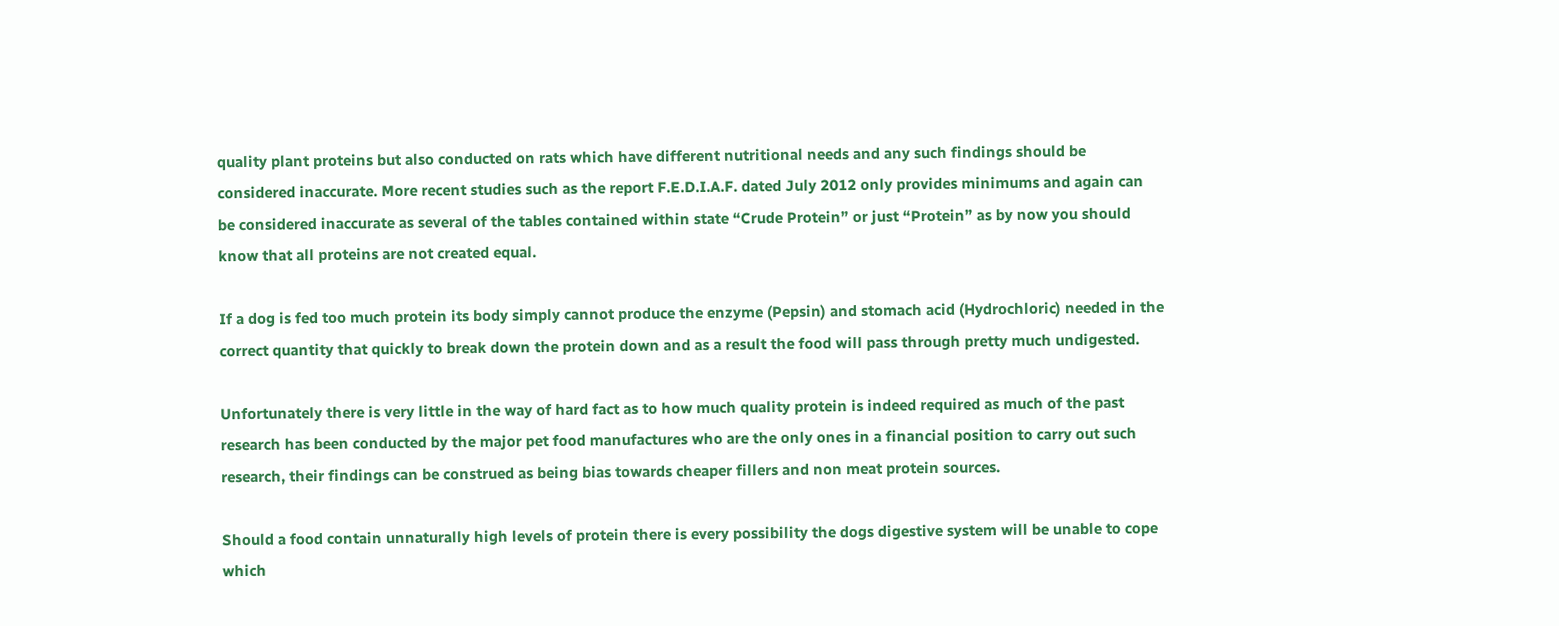quality plant proteins but also conducted on rats which have different nutritional needs and any such findings should be considered inaccurate. More recent studies such as the report F.E.D.I.A.F. dated July 2012 only provides minimums and again can be considered inaccurate as several of the tables contained within state “Crude Protein” or just “Protein” as by now you should know that all proteins are not created equal.

If a dog is fed too much protein its body simply cannot produce the enzyme (Pepsin) and stomach acid (Hydrochloric) needed in the correct quantity that quickly to break down the protein down and as a result the food will pass through pretty much undigested.

Unfortunately there is very little in the way of hard fact as to how much quality protein is indeed required as much of the past research has been conducted by the major pet food manufactures who are the only ones in a financial position to carry out such research, their findings can be construed as being bias towards cheaper fillers and non meat protein sources.

Should a food contain unnaturally high levels of protein there is every possibility the dogs digestive system will be unable to cope which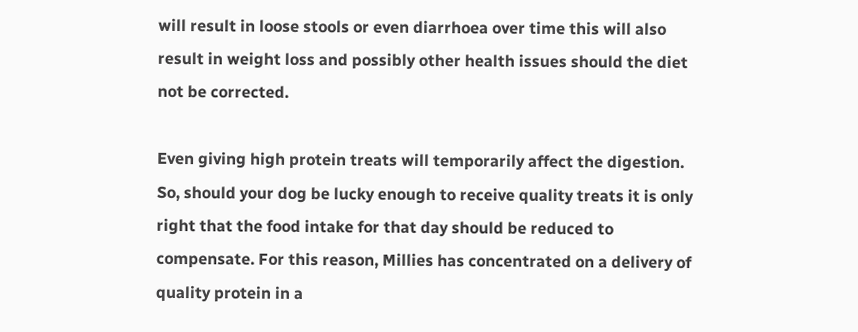will result in loose stools or even diarrhoea over time this will also result in weight loss and possibly other health issues should the diet not be corrected.

Even giving high protein treats will temporarily affect the digestion. So, should your dog be lucky enough to receive quality treats it is only right that the food intake for that day should be reduced to compensate. For this reason, Millies has concentrated on a delivery of quality protein in a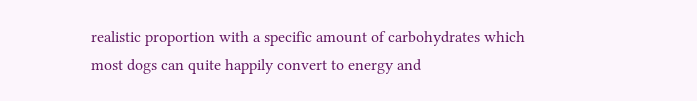realistic proportion with a specific amount of carbohydrates which most dogs can quite happily convert to energy and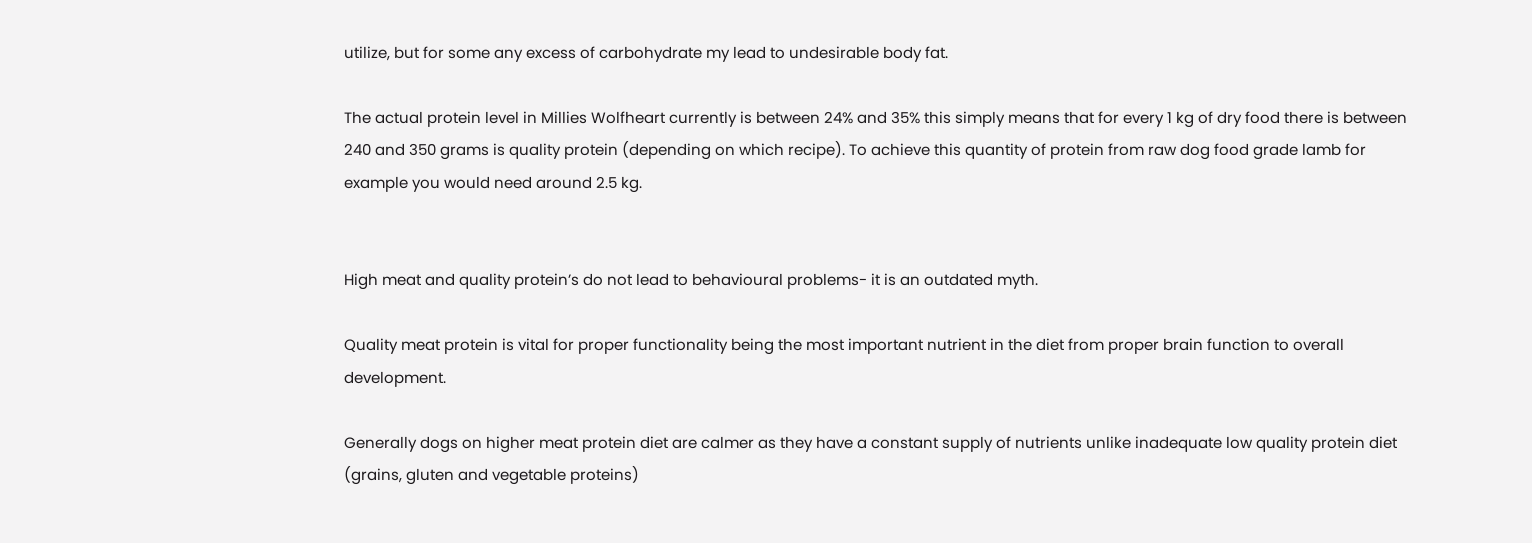utilize, but for some any excess of carbohydrate my lead to undesirable body fat.

The actual protein level in Millies Wolfheart currently is between 24% and 35% this simply means that for every 1 kg of dry food there is between 240 and 350 grams is quality protein (depending on which recipe). To achieve this quantity of protein from raw dog food grade lamb for example you would need around 2.5 kg.


High meat and quality protein’s do not lead to behavioural problems- it is an outdated myth.

Quality meat protein is vital for proper functionality being the most important nutrient in the diet from proper brain function to overall development.

Generally dogs on higher meat protein diet are calmer as they have a constant supply of nutrients unlike inadequate low quality protein diet (grains, gluten and vegetable proteins)